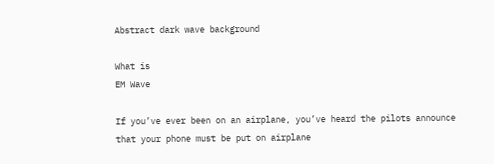Abstract dark wave background

What is
EM Wave

If you’ve ever been on an airplane, you’ve heard the pilots announce that your phone must be put on airplane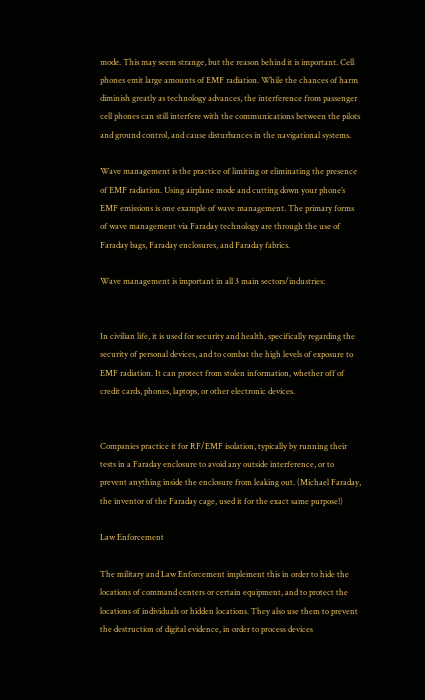mode. This may seem strange, but the reason behind it is important. Cell phones emit large amounts of EMF radiation. While the chances of harm diminish greatly as technology advances, the interference from passenger cell phones can still interfere with the communications between the pilots and ground control, and cause disturbances in the navigational systems.

Wave management is the practice of limiting or eliminating the presence of EMF radiation. Using airplane mode and cutting down your phone’s EMF emissions is one example of wave management. The primary forms of wave management via Faraday technology are through the use of Faraday bags, Faraday enclosures, and Faraday fabrics.

Wave management is important in all 3 main sectors/industries:


In civilian life, it is used for security and health, specifically regarding the security of personal devices, and to combat the high levels of exposure to EMF radiation. It can protect from stolen information, whether off of credit cards, phones, laptops, or other electronic devices.


Companies practice it for RF/EMF isolation, typically by running their tests in a Faraday enclosure to avoid any outside interference, or to prevent anything inside the enclosure from leaking out. (Michael Faraday, the inventor of the Faraday cage, used it for the exact same purpose!)

Law Enforcement

The military and Law Enforcement implement this in order to hide the locations of command centers or certain equipment, and to protect the locations of individuals or hidden locations. They also use them to prevent the destruction of digital evidence, in order to process devices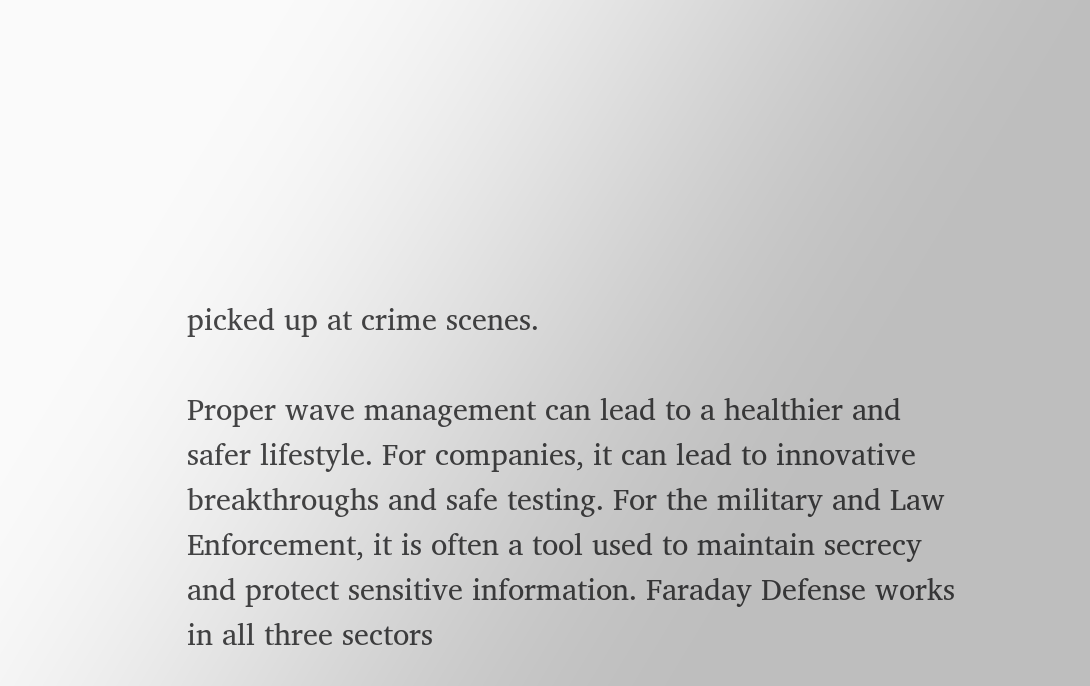picked up at crime scenes.

Proper wave management can lead to a healthier and safer lifestyle. For companies, it can lead to innovative breakthroughs and safe testing. For the military and Law Enforcement, it is often a tool used to maintain secrecy and protect sensitive information. Faraday Defense works in all three sectors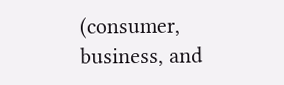(consumer, business, and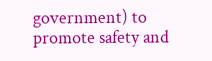government) to promote safety and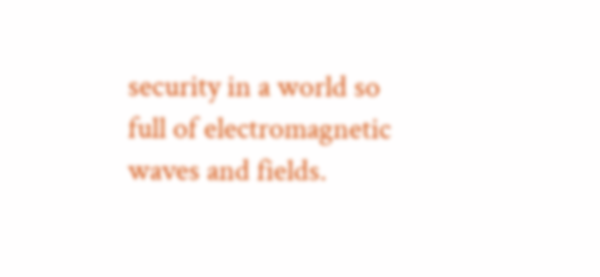security in a world so full of electromagnetic waves and fields.